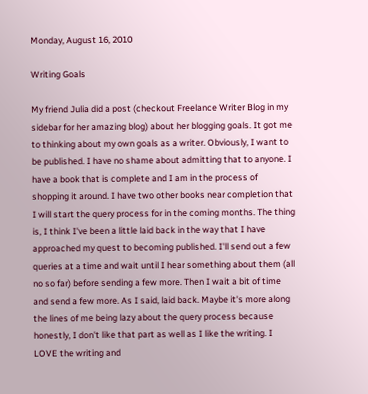Monday, August 16, 2010

Writing Goals

My friend Julia did a post (checkout Freelance Writer Blog in my sidebar for her amazing blog) about her blogging goals. It got me to thinking about my own goals as a writer. Obviously, I want to be published. I have no shame about admitting that to anyone. I have a book that is complete and I am in the process of shopping it around. I have two other books near completion that I will start the query process for in the coming months. The thing is, I think I've been a little laid back in the way that I have approached my quest to becoming published. I'll send out a few queries at a time and wait until I hear something about them (all no so far) before sending a few more. Then I wait a bit of time and send a few more. As I said, laid back. Maybe it's more along the lines of me being lazy about the query process because honestly, I don't like that part as well as I like the writing. I LOVE the writing and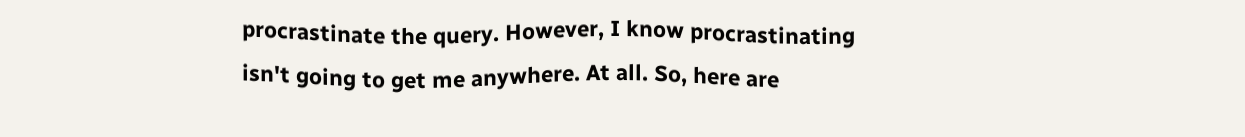procrastinate the query. However, I know procrastinating isn't going to get me anywhere. At all. So, here are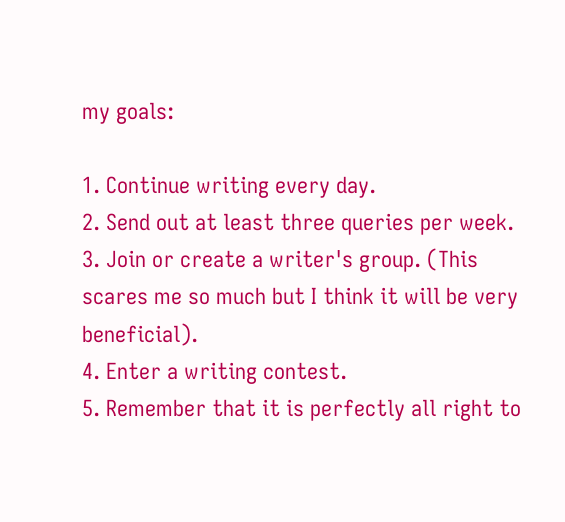my goals:

1. Continue writing every day.
2. Send out at least three queries per week.
3. Join or create a writer's group. (This scares me so much but I think it will be very beneficial).
4. Enter a writing contest.
5. Remember that it is perfectly all right to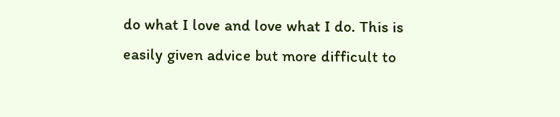do what I love and love what I do. This is easily given advice but more difficult to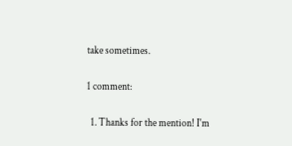take sometimes.

1 comment:

  1. Thanks for the mention! I'm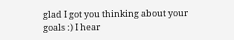glad I got you thinking about your goals :) I hear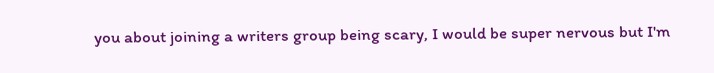you about joining a writers group being scary, I would be super nervous but I'm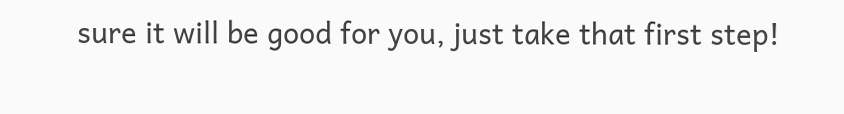sure it will be good for you, just take that first step!